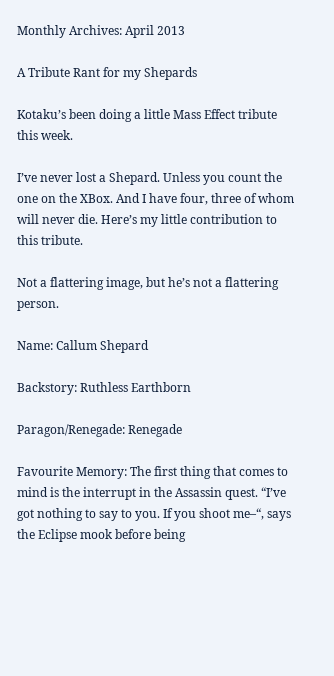Monthly Archives: April 2013

A Tribute Rant for my Shepards

Kotaku’s been doing a little Mass Effect tribute this week.

I’ve never lost a Shepard. Unless you count the one on the XBox. And I have four, three of whom will never die. Here’s my little contribution to this tribute.

Not a flattering image, but he’s not a flattering person.

Name: Callum Shepard

Backstory: Ruthless Earthborn

Paragon/Renegade: Renegade

Favourite Memory: The first thing that comes to mind is the interrupt in the Assassin quest. “I’ve got nothing to say to you. If you shoot me–“, says the Eclipse mook before being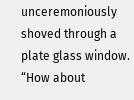unceremoniously shoved through a plate glass window. “How about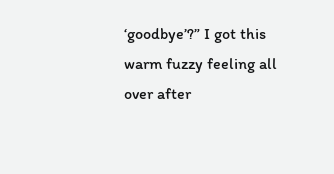‘goodbye’?” I got this warm fuzzy feeling all over after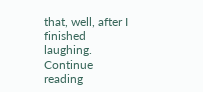that, well, after I finished laughing. Continue reading